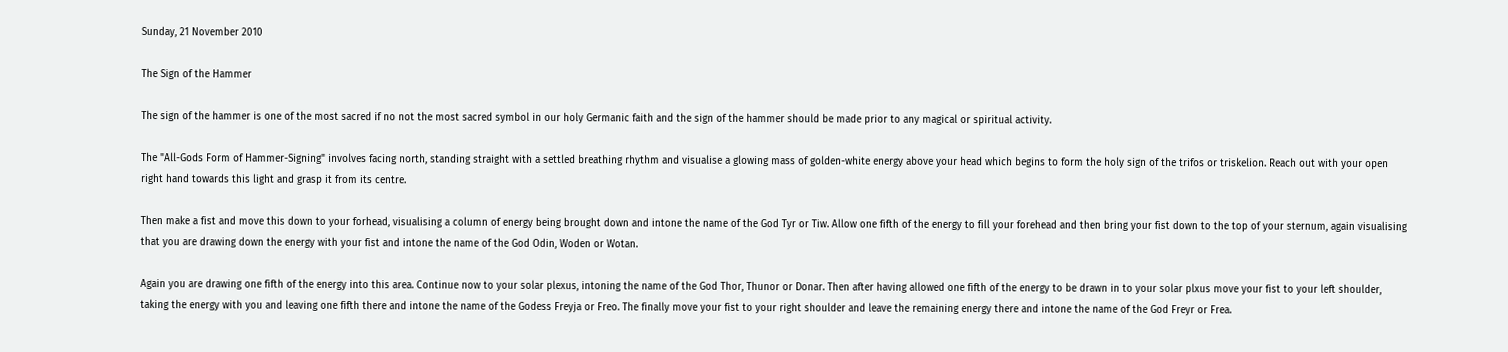Sunday, 21 November 2010

The Sign of the Hammer

The sign of the hammer is one of the most sacred if no not the most sacred symbol in our holy Germanic faith and the sign of the hammer should be made prior to any magical or spiritual activity.

The "All-Gods Form of Hammer-Signing" involves facing north, standing straight with a settled breathing rhythm and visualise a glowing mass of golden-white energy above your head which begins to form the holy sign of the trifos or triskelion. Reach out with your open right hand towards this light and grasp it from its centre.

Then make a fist and move this down to your forhead, visualising a column of energy being brought down and intone the name of the God Tyr or Tiw. Allow one fifth of the energy to fill your forehead and then bring your fist down to the top of your sternum, again visualising that you are drawing down the energy with your fist and intone the name of the God Odin, Woden or Wotan.

Again you are drawing one fifth of the energy into this area. Continue now to your solar plexus, intoning the name of the God Thor, Thunor or Donar. Then after having allowed one fifth of the energy to be drawn in to your solar plxus move your fist to your left shoulder, taking the energy with you and leaving one fifth there and intone the name of the Godess Freyja or Freo. The finally move your fist to your right shoulder and leave the remaining energy there and intone the name of the God Freyr or Frea.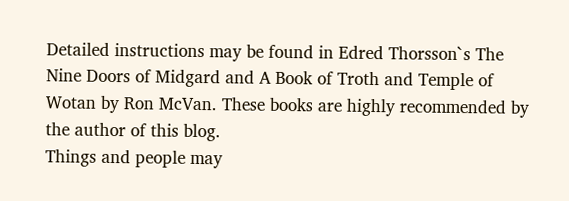Detailed instructions may be found in Edred Thorsson`s The Nine Doors of Midgard and A Book of Troth and Temple of Wotan by Ron McVan. These books are highly recommended by the author of this blog.
Things and people may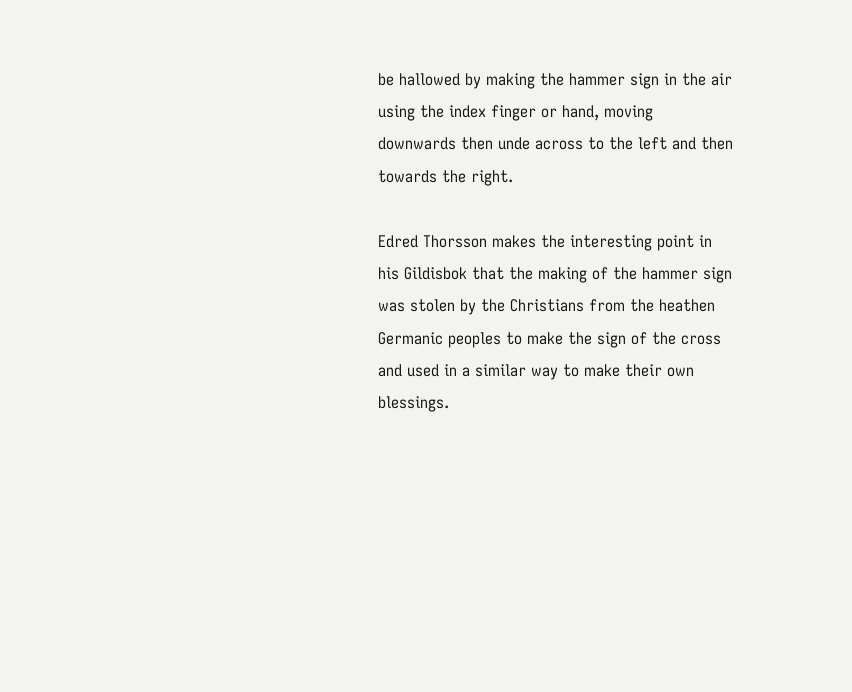be hallowed by making the hammer sign in the air using the index finger or hand, moving downwards then unde across to the left and then towards the right.

Edred Thorsson makes the interesting point in his Gildisbok that the making of the hammer sign was stolen by the Christians from the heathen Germanic peoples to make the sign of the cross and used in a similar way to make their own blessings.